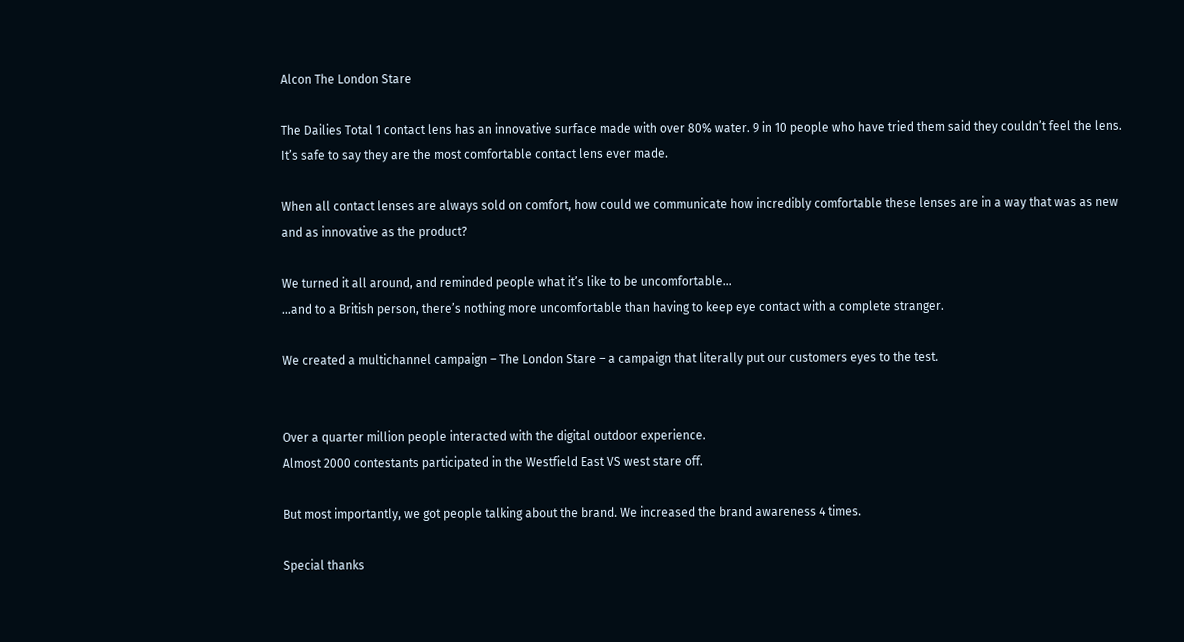Alcon The London Stare

The Dailies Total 1 contact lens has an innovative surface made with over 80% water. 9 in 10 people who have tried them said they couldn’t feel the lens. It’s safe to say they are the most comfortable contact lens ever made.

When all contact lenses are always sold on comfort, how could we communicate how incredibly comfortable these lenses are in a way that was as new and as innovative as the product?

We turned it all around, and reminded people what it’s like to be uncomfortable…
…and to a British person, there’s nothing more uncomfortable than having to keep eye contact with a complete stranger.

We created a multichannel campaign – The London Stare – a campaign that literally put our customers eyes to the test.


Over a quarter million people interacted with the digital outdoor experience.
Almost 2000 contestants participated in the Westfield East VS west stare off.

But most importantly, we got people talking about the brand. We increased the brand awareness 4 times.

Special thanks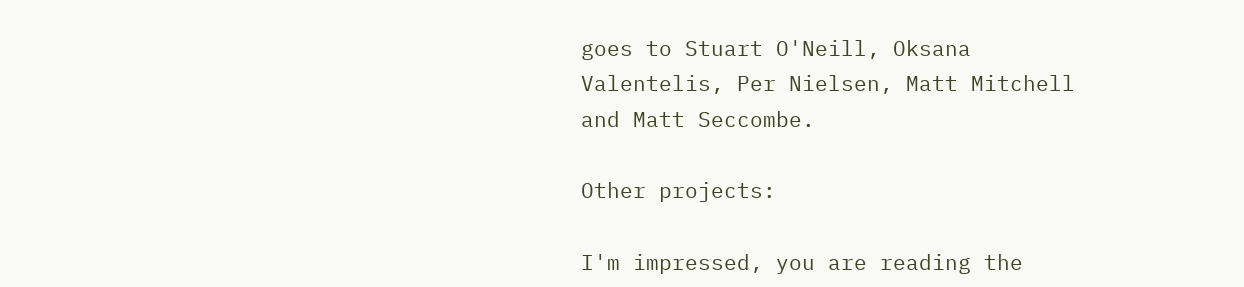goes to Stuart O'Neill, Oksana Valentelis, Per Nielsen, Matt Mitchell and Matt Seccombe.

Other projects:

I'm impressed, you are reading the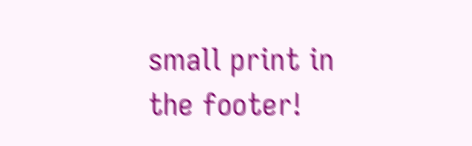small print in the footer!